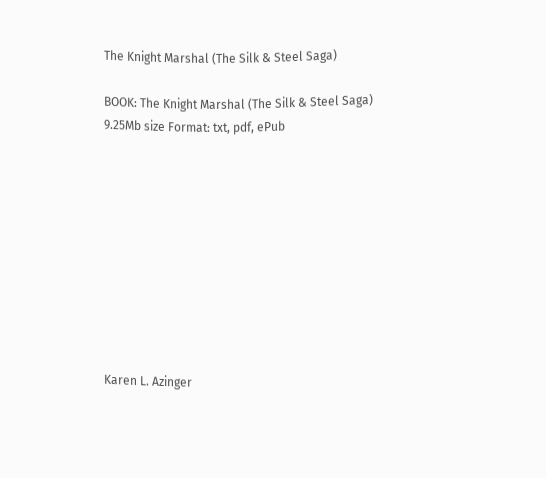The Knight Marshal (The Silk & Steel Saga)

BOOK: The Knight Marshal (The Silk & Steel Saga)
9.25Mb size Format: txt, pdf, ePub










Karen L. Azinger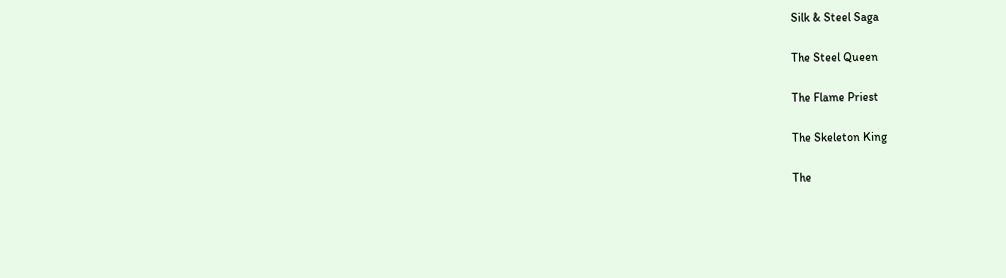Silk & Steel Saga

The Steel Queen

The Flame Priest

The Skeleton King

The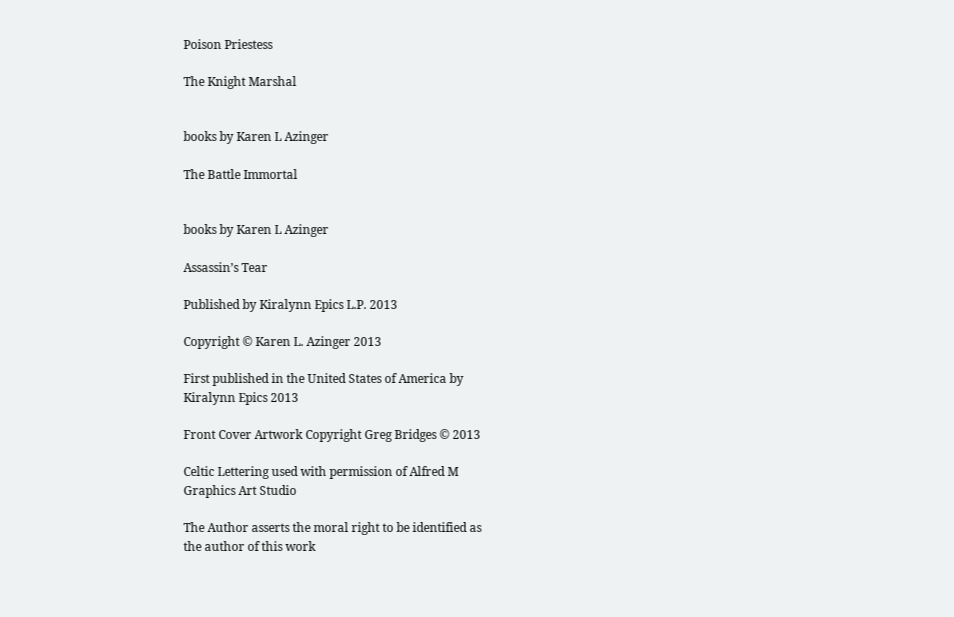Poison Priestess

The Knight Marshal


books by Karen L Azinger

The Battle Immortal


books by Karen L Azinger

Assassin’s Tear

Published by Kiralynn Epics L.P. 2013

Copyright © Karen L. Azinger 2013

First published in the United States of America by
Kiralynn Epics 2013

Front Cover Artwork Copyright Greg Bridges © 2013

Celtic Lettering used with permission of Alfred M
Graphics Art Studio

The Author asserts the moral right to be identified as
the author of this work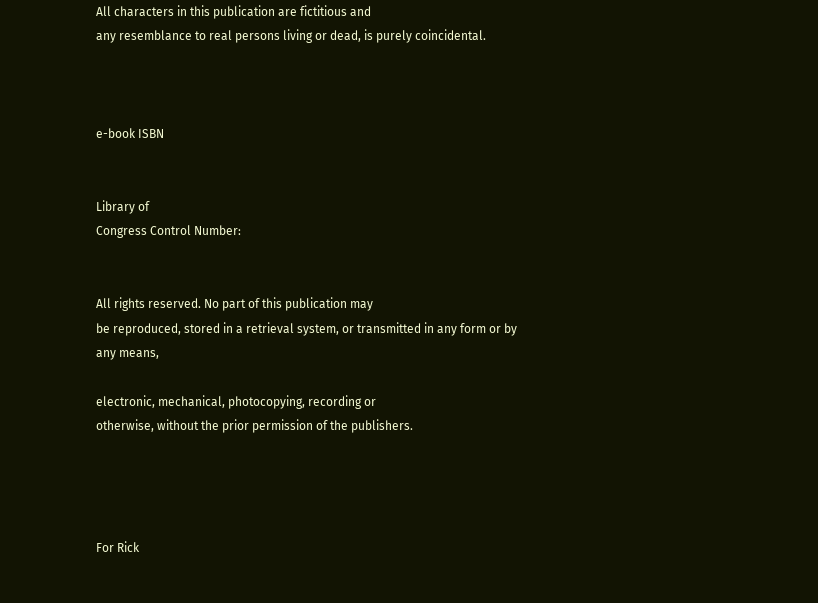All characters in this publication are fictitious and
any resemblance to real persons living or dead, is purely coincidental.



e-book ISBN


Library of
Congress Control Number:


All rights reserved. No part of this publication may
be reproduced, stored in a retrieval system, or transmitted in any form or by
any means,

electronic, mechanical, photocopying, recording or
otherwise, without the prior permission of the publishers.




For Rick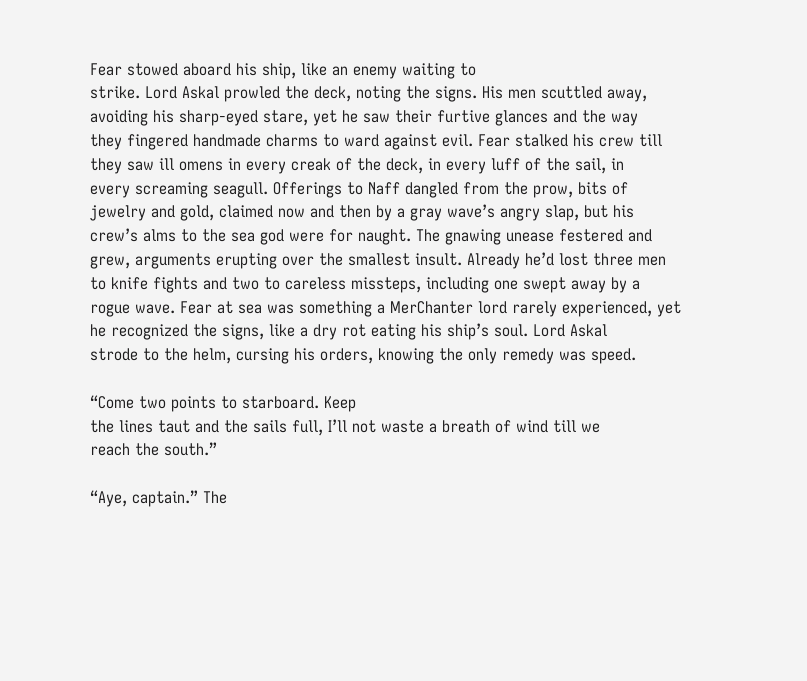Fear stowed aboard his ship, like an enemy waiting to
strike. Lord Askal prowled the deck, noting the signs. His men scuttled away,
avoiding his sharp-eyed stare, yet he saw their furtive glances and the way
they fingered handmade charms to ward against evil. Fear stalked his crew till
they saw ill omens in every creak of the deck, in every luff of the sail, in
every screaming seagull. Offerings to Naff dangled from the prow, bits of
jewelry and gold, claimed now and then by a gray wave’s angry slap, but his
crew’s alms to the sea god were for naught. The gnawing unease festered and
grew, arguments erupting over the smallest insult. Already he’d lost three men
to knife fights and two to careless missteps, including one swept away by a
rogue wave. Fear at sea was something a MerChanter lord rarely experienced, yet
he recognized the signs, like a dry rot eating his ship’s soul. Lord Askal
strode to the helm, cursing his orders, knowing the only remedy was speed.

“Come two points to starboard. Keep
the lines taut and the sails full, I’ll not waste a breath of wind till we
reach the south.”

“Aye, captain.” The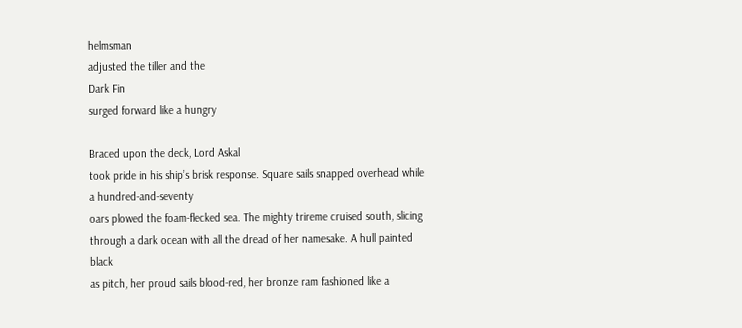helmsman
adjusted the tiller and the
Dark Fin
surged forward like a hungry

Braced upon the deck, Lord Askal
took pride in his ship’s brisk response. Square sails snapped overhead while a hundred-and-seventy
oars plowed the foam-flecked sea. The mighty trireme cruised south, slicing
through a dark ocean with all the dread of her namesake. A hull painted black
as pitch, her proud sails blood-red, her bronze ram fashioned like a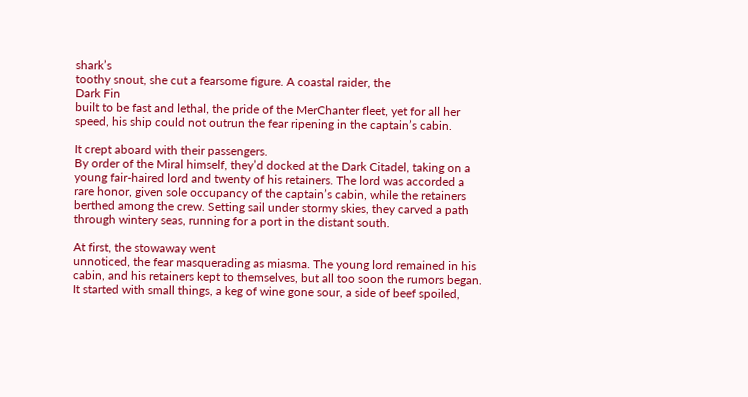shark’s
toothy snout, she cut a fearsome figure. A coastal raider, the
Dark Fin
built to be fast and lethal, the pride of the MerChanter fleet, yet for all her
speed, his ship could not outrun the fear ripening in the captain’s cabin.

It crept aboard with their passengers.
By order of the Miral himself, they’d docked at the Dark Citadel, taking on a
young fair-haired lord and twenty of his retainers. The lord was accorded a
rare honor, given sole occupancy of the captain’s cabin, while the retainers
berthed among the crew. Setting sail under stormy skies, they carved a path
through wintery seas, running for a port in the distant south.

At first, the stowaway went
unnoticed, the fear masquerading as miasma. The young lord remained in his
cabin, and his retainers kept to themselves, but all too soon the rumors began.
It started with small things, a keg of wine gone sour, a side of beef spoiled,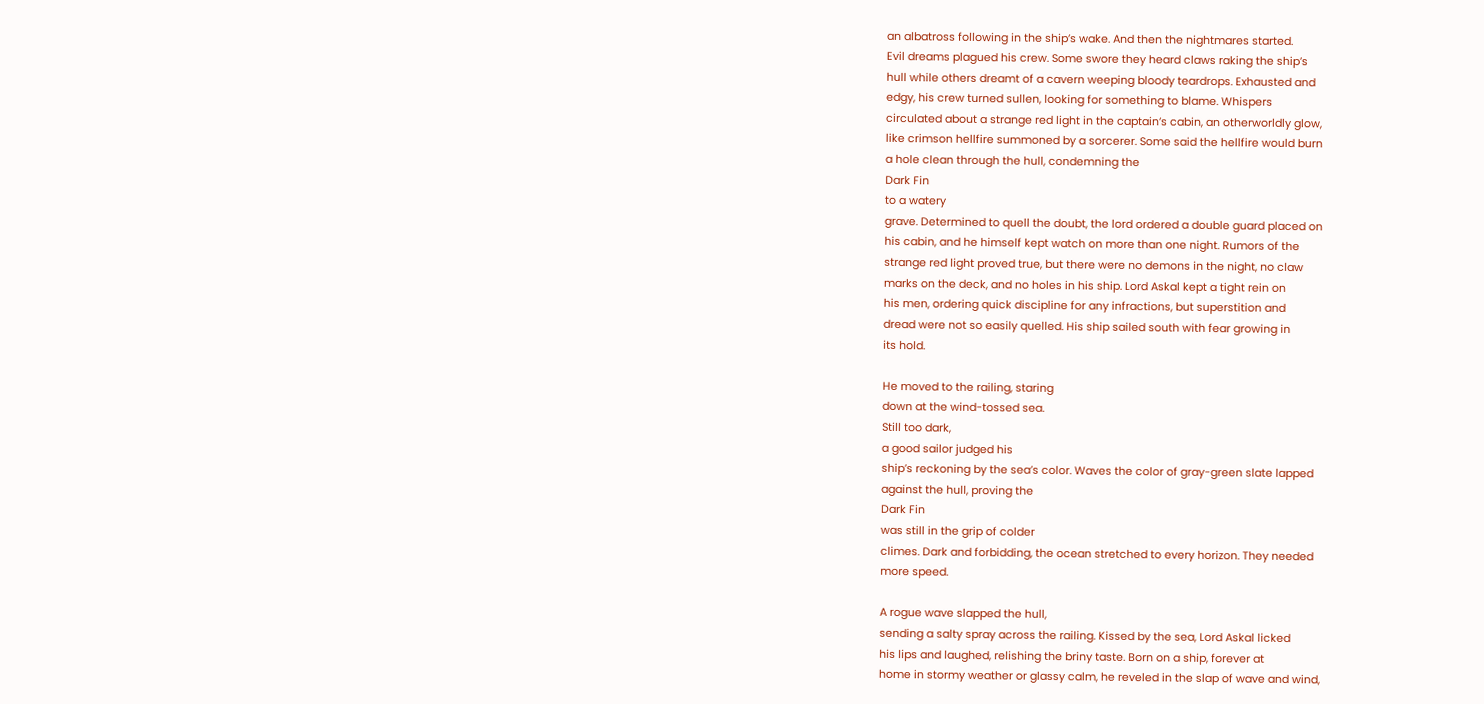an albatross following in the ship’s wake. And then the nightmares started.
Evil dreams plagued his crew. Some swore they heard claws raking the ship’s
hull while others dreamt of a cavern weeping bloody teardrops. Exhausted and
edgy, his crew turned sullen, looking for something to blame. Whispers
circulated about a strange red light in the captain’s cabin, an otherworldly glow,
like crimson hellfire summoned by a sorcerer. Some said the hellfire would burn
a hole clean through the hull, condemning the
Dark Fin
to a watery
grave. Determined to quell the doubt, the lord ordered a double guard placed on
his cabin, and he himself kept watch on more than one night. Rumors of the
strange red light proved true, but there were no demons in the night, no claw
marks on the deck, and no holes in his ship. Lord Askal kept a tight rein on
his men, ordering quick discipline for any infractions, but superstition and
dread were not so easily quelled. His ship sailed south with fear growing in
its hold.

He moved to the railing, staring
down at the wind-tossed sea.
Still too dark,
a good sailor judged his
ship’s reckoning by the sea’s color. Waves the color of gray-green slate lapped
against the hull, proving the
Dark Fin
was still in the grip of colder
climes. Dark and forbidding, the ocean stretched to every horizon. They needed
more speed.

A rogue wave slapped the hull,
sending a salty spray across the railing. Kissed by the sea, Lord Askal licked
his lips and laughed, relishing the briny taste. Born on a ship, forever at
home in stormy weather or glassy calm, he reveled in the slap of wave and wind,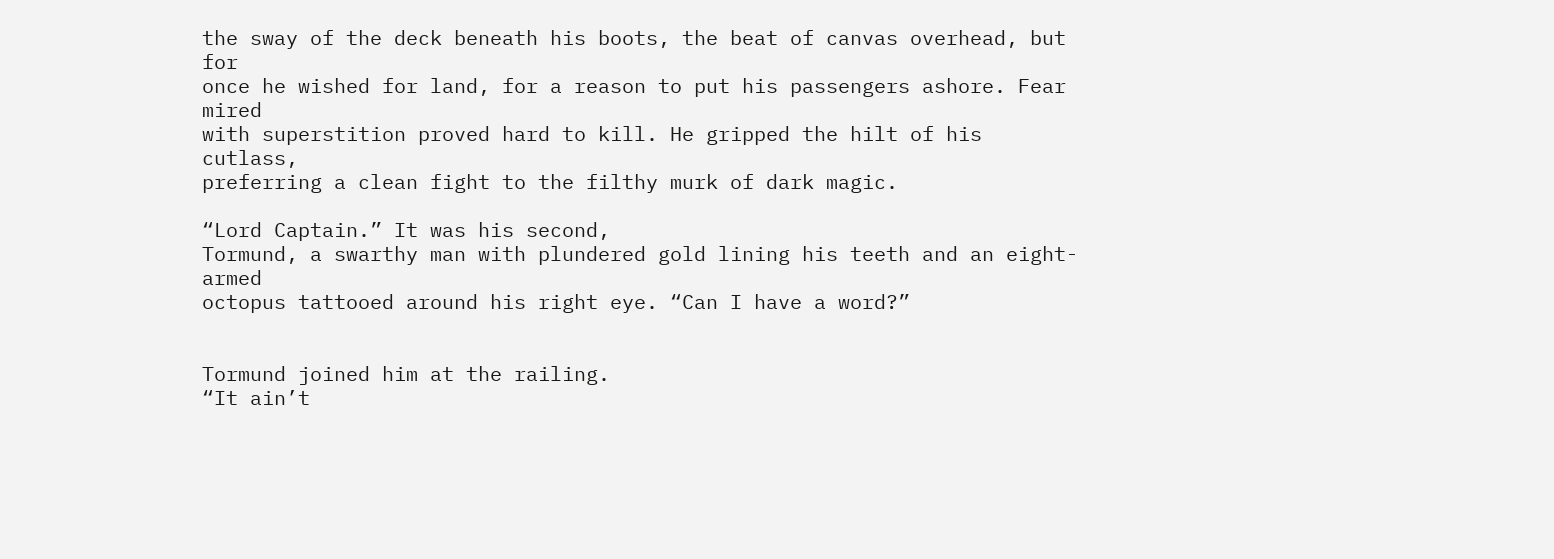the sway of the deck beneath his boots, the beat of canvas overhead, but for
once he wished for land, for a reason to put his passengers ashore. Fear mired
with superstition proved hard to kill. He gripped the hilt of his cutlass,
preferring a clean fight to the filthy murk of dark magic.

“Lord Captain.” It was his second,
Tormund, a swarthy man with plundered gold lining his teeth and an eight-armed
octopus tattooed around his right eye. “Can I have a word?”


Tormund joined him at the railing.
“It ain’t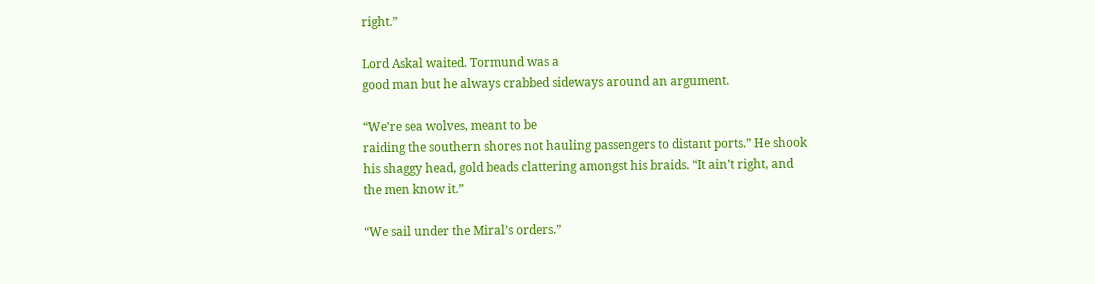right.”

Lord Askal waited. Tormund was a
good man but he always crabbed sideways around an argument.

“We’re sea wolves, meant to be
raiding the southern shores not hauling passengers to distant ports.” He shook
his shaggy head, gold beads clattering amongst his braids. “It ain’t right, and
the men know it.”

“We sail under the Miral’s orders.”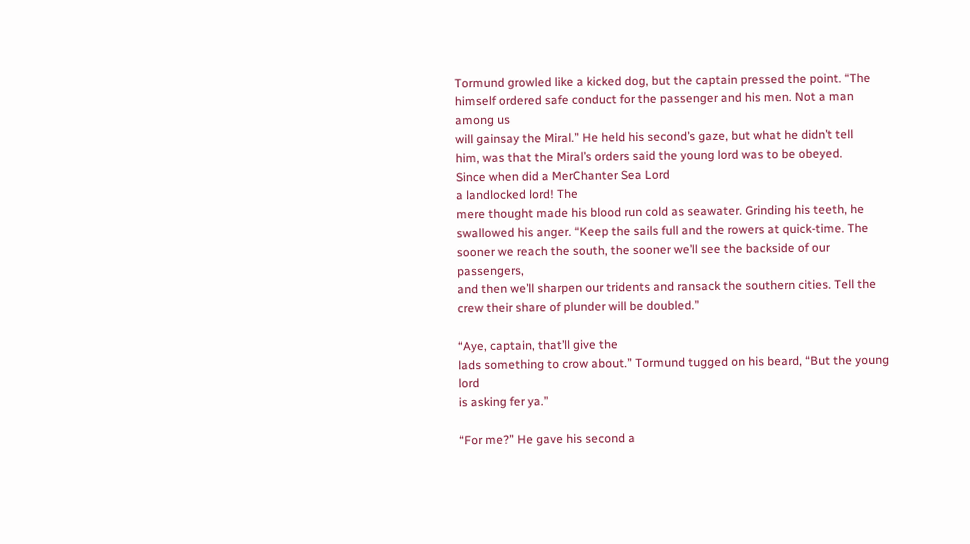Tormund growled like a kicked dog, but the captain pressed the point. “The
himself ordered safe conduct for the passenger and his men. Not a man among us
will gainsay the Miral.” He held his second’s gaze, but what he didn’t tell
him, was that the Miral’s orders said the young lord was to be obeyed.
Since when did a MerChanter Sea Lord
a landlocked lord! The
mere thought made his blood run cold as seawater. Grinding his teeth, he
swallowed his anger. “Keep the sails full and the rowers at quick-time. The
sooner we reach the south, the sooner we’ll see the backside of our passengers,
and then we’ll sharpen our tridents and ransack the southern cities. Tell the
crew their share of plunder will be doubled.”

“Aye, captain, that’ll give the
lads something to crow about.” Tormund tugged on his beard, “But the young lord
is asking fer ya.”

“For me?” He gave his second a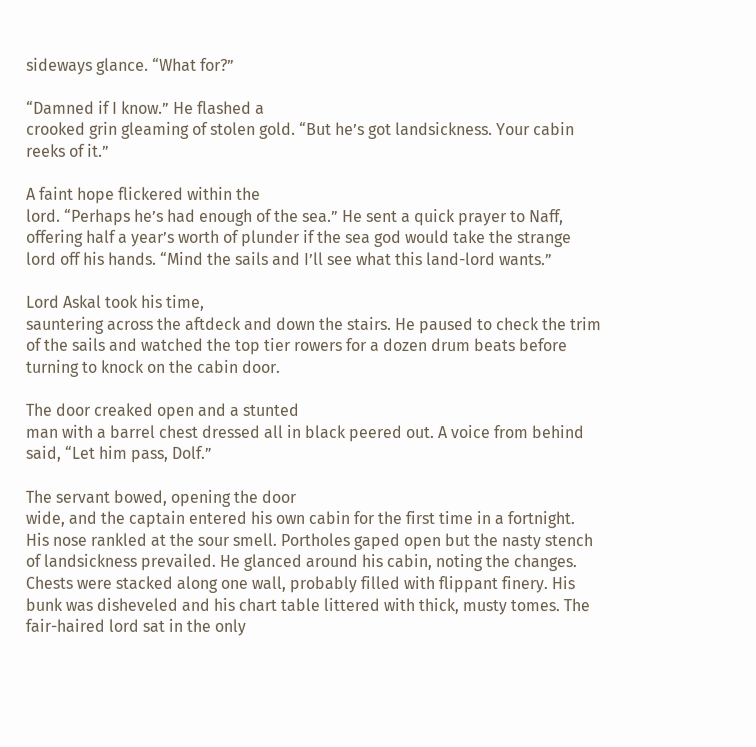sideways glance. “What for?”

“Damned if I know.” He flashed a
crooked grin gleaming of stolen gold. “But he’s got landsickness. Your cabin
reeks of it.”

A faint hope flickered within the
lord. “Perhaps he’s had enough of the sea.” He sent a quick prayer to Naff,
offering half a year’s worth of plunder if the sea god would take the strange
lord off his hands. “Mind the sails and I’ll see what this land-lord wants.”

Lord Askal took his time,
sauntering across the aftdeck and down the stairs. He paused to check the trim
of the sails and watched the top tier rowers for a dozen drum beats before
turning to knock on the cabin door.

The door creaked open and a stunted
man with a barrel chest dressed all in black peered out. A voice from behind
said, “Let him pass, Dolf.”

The servant bowed, opening the door
wide, and the captain entered his own cabin for the first time in a fortnight.
His nose rankled at the sour smell. Portholes gaped open but the nasty stench
of landsickness prevailed. He glanced around his cabin, noting the changes.
Chests were stacked along one wall, probably filled with flippant finery. His
bunk was disheveled and his chart table littered with thick, musty tomes. The
fair-haired lord sat in the only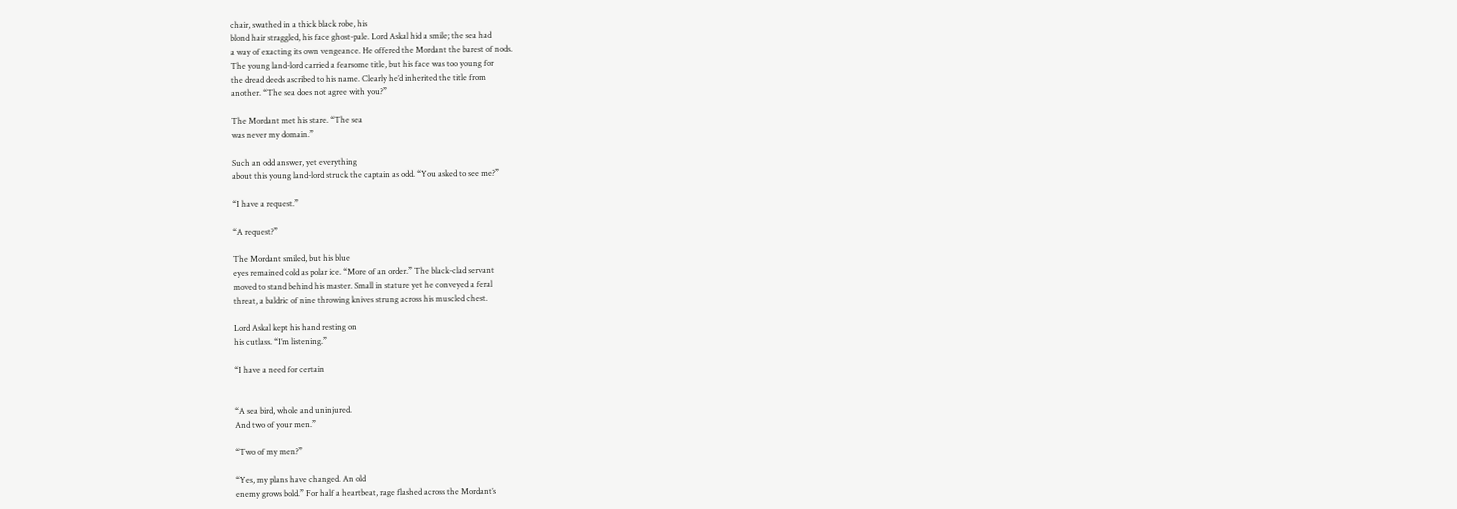chair, swathed in a thick black robe, his
blond hair straggled, his face ghost-pale. Lord Askal hid a smile; the sea had
a way of exacting its own vengeance. He offered the Mordant the barest of nods.
The young land-lord carried a fearsome title, but his face was too young for
the dread deeds ascribed to his name. Clearly he’d inherited the title from
another. “The sea does not agree with you?”

The Mordant met his stare. “The sea
was never my domain.”

Such an odd answer, yet everything
about this young land-lord struck the captain as odd. “You asked to see me?”

“I have a request.”

“A request?”

The Mordant smiled, but his blue
eyes remained cold as polar ice. “More of an order.” The black-clad servant
moved to stand behind his master. Small in stature yet he conveyed a feral
threat, a baldric of nine throwing knives strung across his muscled chest.

Lord Askal kept his hand resting on
his cutlass. “I’m listening.”

“I have a need for certain


“A sea bird, whole and uninjured.
And two of your men.”

“Two of my men?”

“Yes, my plans have changed. An old
enemy grows bold.” For half a heartbeat, rage flashed across the Mordant’s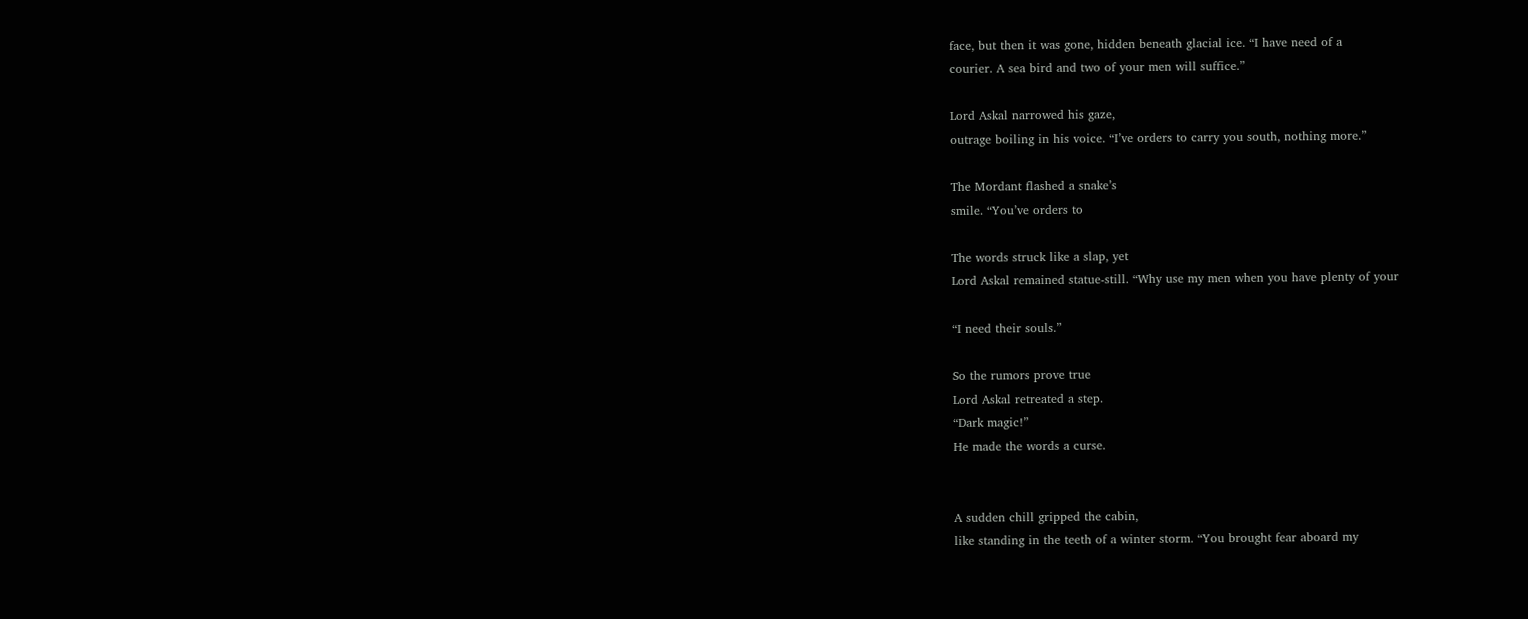face, but then it was gone, hidden beneath glacial ice. “I have need of a
courier. A sea bird and two of your men will suffice.”

Lord Askal narrowed his gaze,
outrage boiling in his voice. “I’ve orders to carry you south, nothing more.”

The Mordant flashed a snake’s
smile. “You’ve orders to

The words struck like a slap, yet
Lord Askal remained statue-still. “Why use my men when you have plenty of your

“I need their souls.”

So the rumors prove true
Lord Askal retreated a step.
“Dark magic!”
He made the words a curse.


A sudden chill gripped the cabin,
like standing in the teeth of a winter storm. “You brought fear aboard my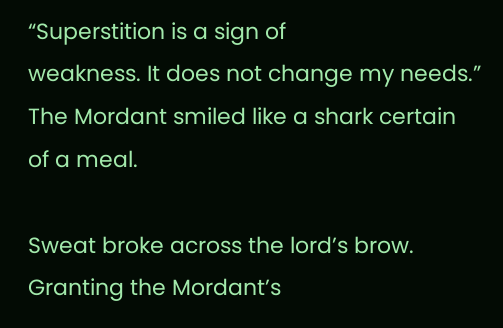“Superstition is a sign of
weakness. It does not change my needs.” The Mordant smiled like a shark certain
of a meal.

Sweat broke across the lord’s brow.
Granting the Mordant’s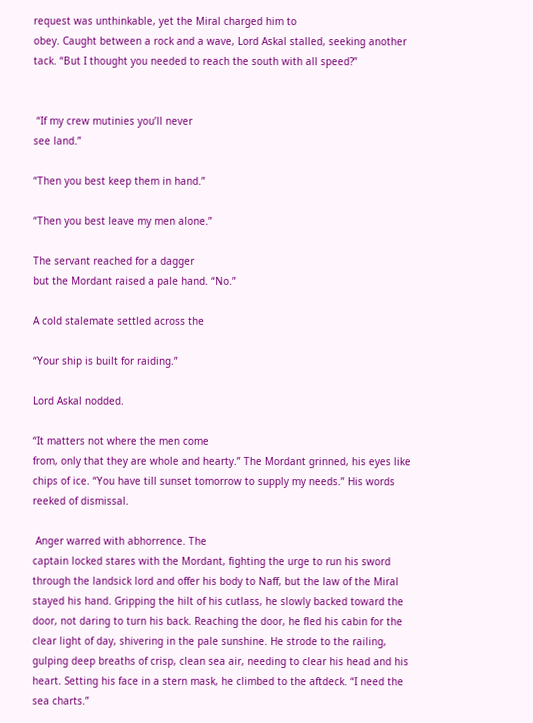request was unthinkable, yet the Miral charged him to
obey. Caught between a rock and a wave, Lord Askal stalled, seeking another
tack. “But I thought you needed to reach the south with all speed?”


 “If my crew mutinies you’ll never
see land.”

“Then you best keep them in hand.”

“Then you best leave my men alone.”

The servant reached for a dagger
but the Mordant raised a pale hand. “No.”

A cold stalemate settled across the

“Your ship is built for raiding.”

Lord Askal nodded.

“It matters not where the men come
from, only that they are whole and hearty.” The Mordant grinned, his eyes like
chips of ice. “You have till sunset tomorrow to supply my needs.” His words
reeked of dismissal.

 Anger warred with abhorrence. The
captain locked stares with the Mordant, fighting the urge to run his sword
through the landsick lord and offer his body to Naff, but the law of the Miral
stayed his hand. Gripping the hilt of his cutlass, he slowly backed toward the
door, not daring to turn his back. Reaching the door, he fled his cabin for the
clear light of day, shivering in the pale sunshine. He strode to the railing,
gulping deep breaths of crisp, clean sea air, needing to clear his head and his
heart. Setting his face in a stern mask, he climbed to the aftdeck. “I need the
sea charts.”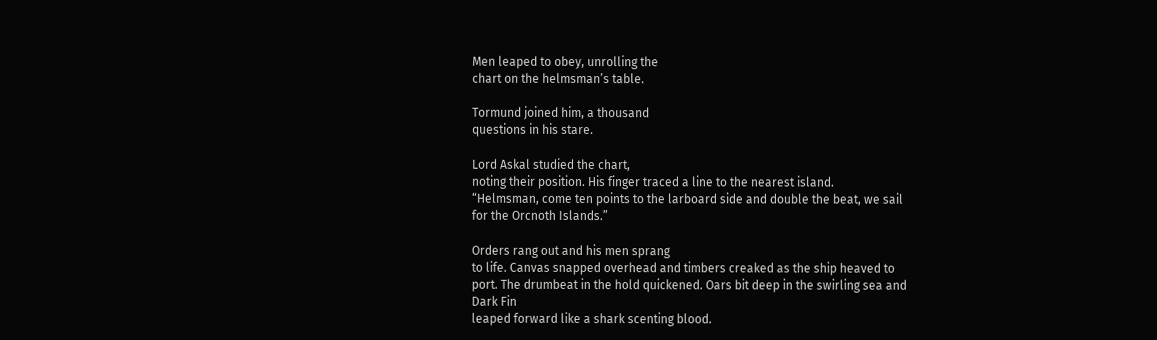Men leaped to obey, unrolling the
chart on the helmsman’s table.

Tormund joined him, a thousand
questions in his stare.

Lord Askal studied the chart,
noting their position. His finger traced a line to the nearest island.
“Helmsman, come ten points to the larboard side and double the beat, we sail
for the Orcnoth Islands.”

Orders rang out and his men sprang
to life. Canvas snapped overhead and timbers creaked as the ship heaved to
port. The drumbeat in the hold quickened. Oars bit deep in the swirling sea and
Dark Fin
leaped forward like a shark scenting blood.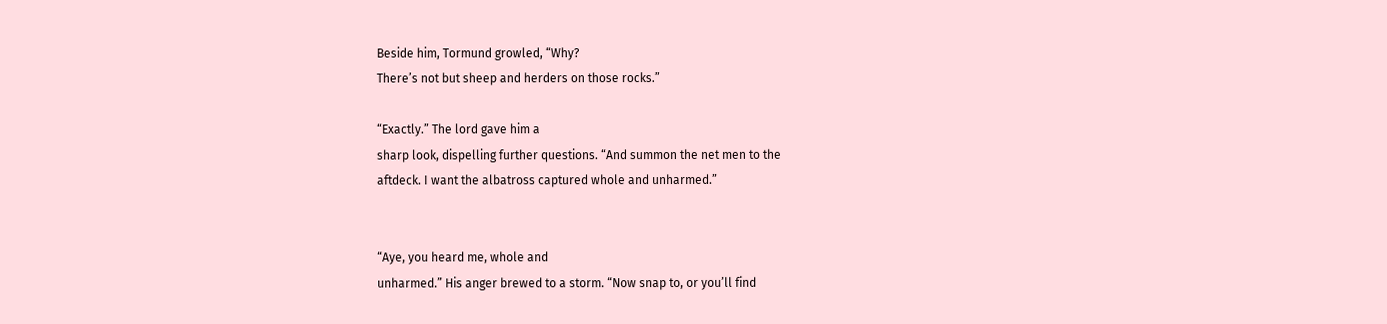Beside him, Tormund growled, “Why?
There’s not but sheep and herders on those rocks.”

“Exactly.” The lord gave him a
sharp look, dispelling further questions. “And summon the net men to the
aftdeck. I want the albatross captured whole and unharmed.”


“Aye, you heard me, whole and
unharmed.” His anger brewed to a storm. “Now snap to, or you’ll find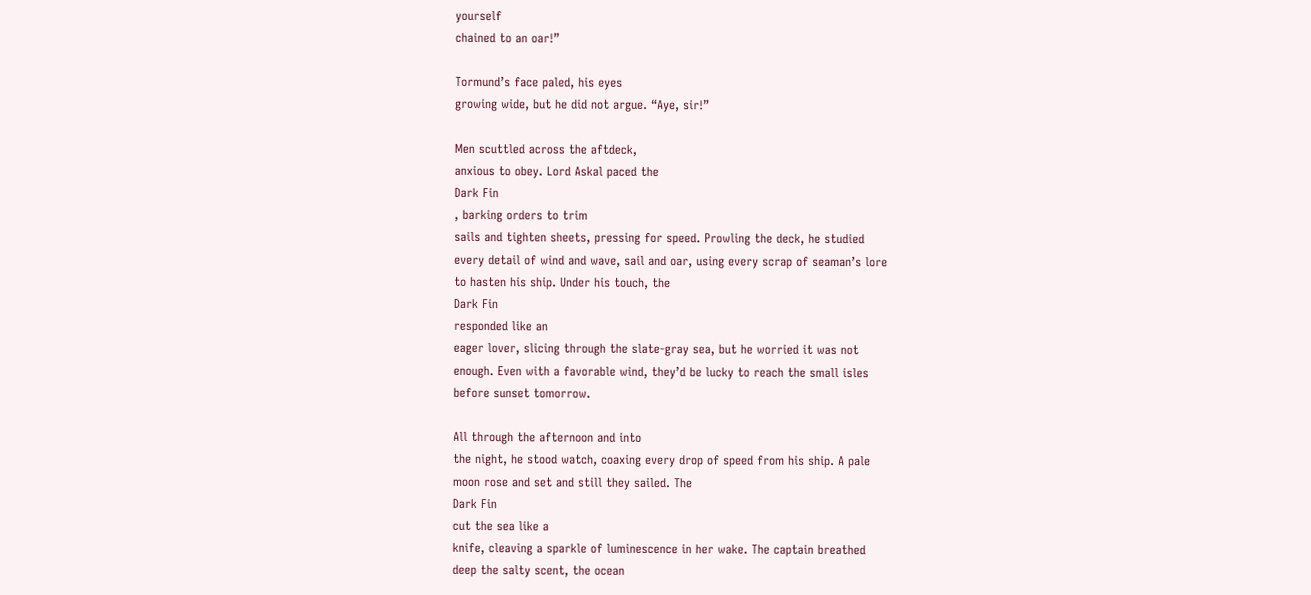yourself
chained to an oar!”

Tormund’s face paled, his eyes
growing wide, but he did not argue. “Aye, sir!”

Men scuttled across the aftdeck,
anxious to obey. Lord Askal paced the
Dark Fin
, barking orders to trim
sails and tighten sheets, pressing for speed. Prowling the deck, he studied
every detail of wind and wave, sail and oar, using every scrap of seaman’s lore
to hasten his ship. Under his touch, the
Dark Fin
responded like an
eager lover, slicing through the slate-gray sea, but he worried it was not
enough. Even with a favorable wind, they’d be lucky to reach the small isles
before sunset tomorrow.

All through the afternoon and into
the night, he stood watch, coaxing every drop of speed from his ship. A pale
moon rose and set and still they sailed. The
Dark Fin
cut the sea like a
knife, cleaving a sparkle of luminescence in her wake. The captain breathed
deep the salty scent, the ocean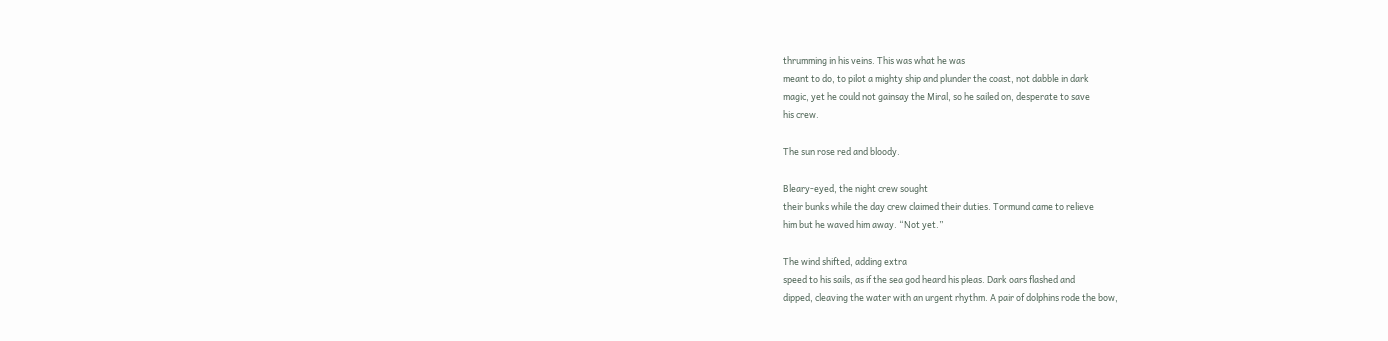thrumming in his veins. This was what he was
meant to do, to pilot a mighty ship and plunder the coast, not dabble in dark
magic, yet he could not gainsay the Miral, so he sailed on, desperate to save
his crew.

The sun rose red and bloody.

Bleary-eyed, the night crew sought
their bunks while the day crew claimed their duties. Tormund came to relieve
him but he waved him away. “Not yet.”

The wind shifted, adding extra
speed to his sails, as if the sea god heard his pleas. Dark oars flashed and
dipped, cleaving the water with an urgent rhythm. A pair of dolphins rode the bow,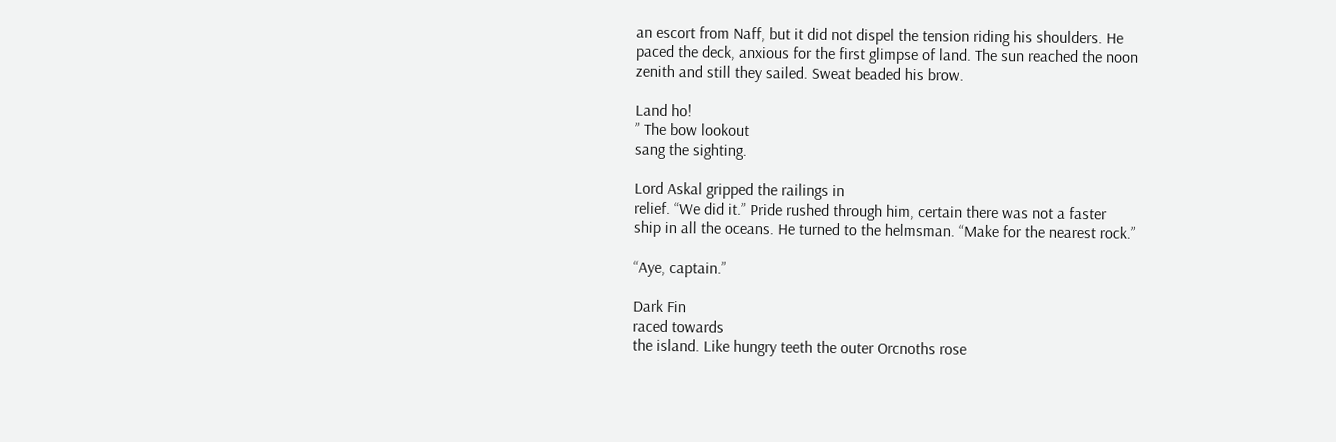an escort from Naff, but it did not dispel the tension riding his shoulders. He
paced the deck, anxious for the first glimpse of land. The sun reached the noon
zenith and still they sailed. Sweat beaded his brow.

Land ho!
” The bow lookout
sang the sighting.

Lord Askal gripped the railings in
relief. “We did it.” Pride rushed through him, certain there was not a faster
ship in all the oceans. He turned to the helmsman. “Make for the nearest rock.”

“Aye, captain.”

Dark Fin
raced towards
the island. Like hungry teeth the outer Orcnoths rose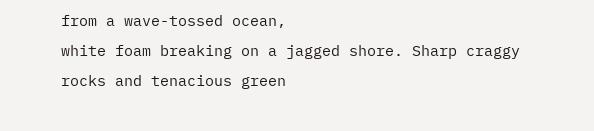from a wave-tossed ocean,
white foam breaking on a jagged shore. Sharp craggy rocks and tenacious green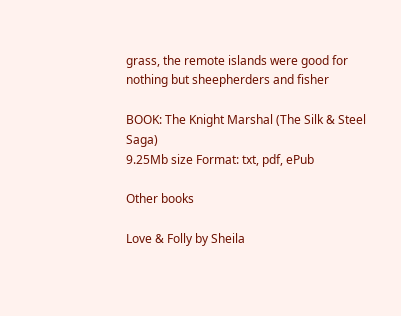grass, the remote islands were good for nothing but sheepherders and fisher

BOOK: The Knight Marshal (The Silk & Steel Saga)
9.25Mb size Format: txt, pdf, ePub

Other books

Love & Folly by Sheila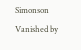Simonson
Vanished by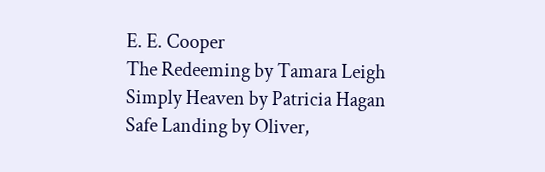E. E. Cooper
The Redeeming by Tamara Leigh
Simply Heaven by Patricia Hagan
Safe Landing by Oliver,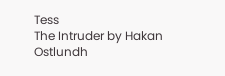Tess
The Intruder by Hakan Ostlundh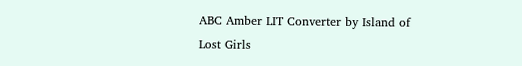ABC Amber LIT Converter by Island of Lost Girls